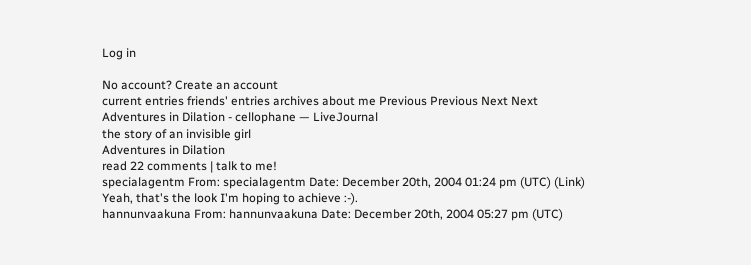Log in

No account? Create an account
current entries friends' entries archives about me Previous Previous Next Next
Adventures in Dilation - cellophane — LiveJournal
the story of an invisible girl
Adventures in Dilation
read 22 comments | talk to me!
specialagentm From: specialagentm Date: December 20th, 2004 01:24 pm (UTC) (Link)
Yeah, that's the look I'm hoping to achieve :-).
hannunvaakuna From: hannunvaakuna Date: December 20th, 2004 05:27 pm (UTC)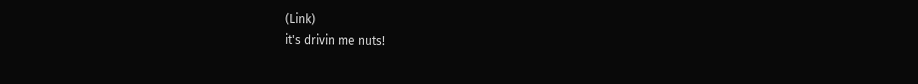(Link)
it's drivin me nuts!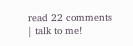read 22 comments | talk to me!